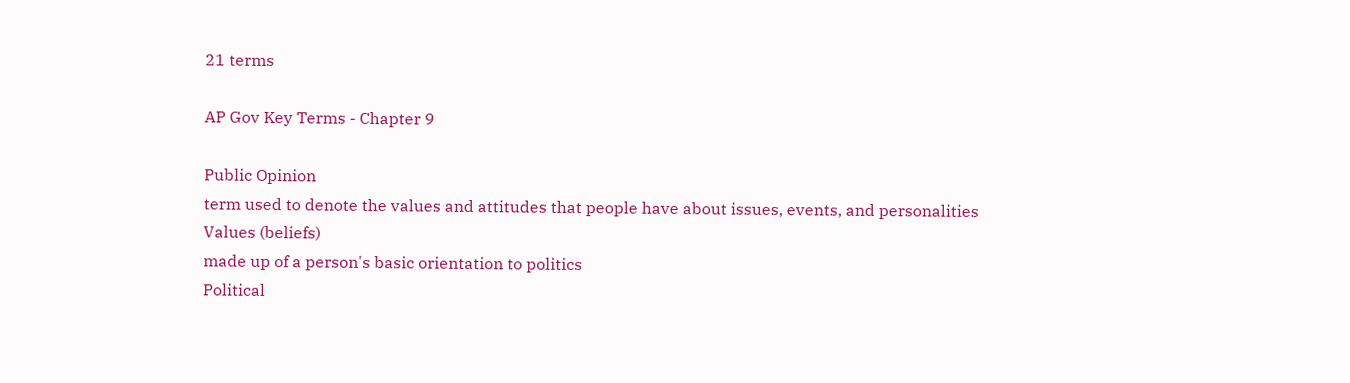21 terms

AP Gov Key Terms - Chapter 9

Public Opinion
term used to denote the values and attitudes that people have about issues, events, and personalities
Values (beliefs)
made up of a person's basic orientation to politics
Political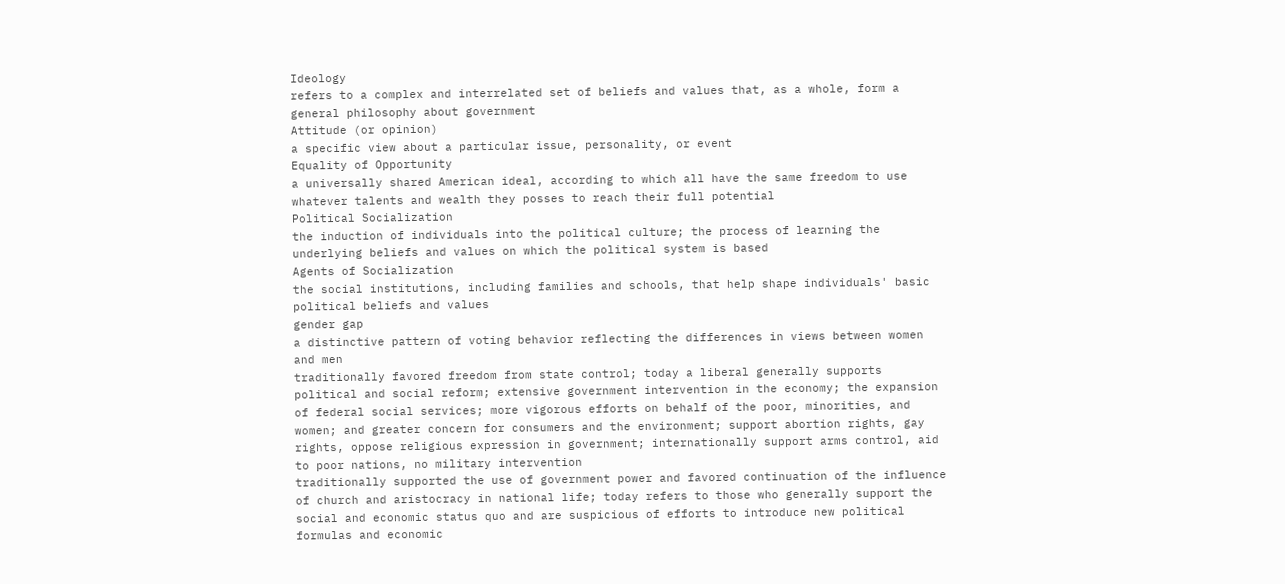Ideology
refers to a complex and interrelated set of beliefs and values that, as a whole, form a general philosophy about government
Attitude (or opinion)
a specific view about a particular issue, personality, or event
Equality of Opportunity
a universally shared American ideal, according to which all have the same freedom to use whatever talents and wealth they posses to reach their full potential
Political Socialization
the induction of individuals into the political culture; the process of learning the underlying beliefs and values on which the political system is based
Agents of Socialization
the social institutions, including families and schools, that help shape individuals' basic political beliefs and values
gender gap
a distinctive pattern of voting behavior reflecting the differences in views between women and men
traditionally favored freedom from state control; today a liberal generally supports political and social reform; extensive government intervention in the economy; the expansion of federal social services; more vigorous efforts on behalf of the poor, minorities, and women; and greater concern for consumers and the environment; support abortion rights, gay rights, oppose religious expression in government; internationally support arms control, aid to poor nations, no military intervention
traditionally supported the use of government power and favored continuation of the influence of church and aristocracy in national life; today refers to those who generally support the social and economic status quo and are suspicious of efforts to introduce new political formulas and economic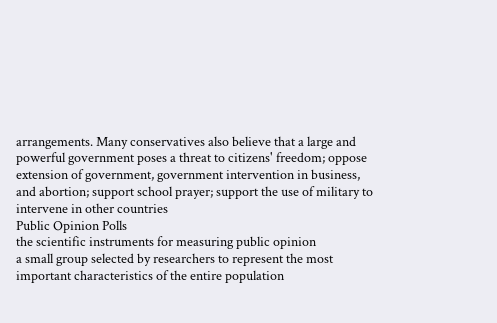arrangements. Many conservatives also believe that a large and powerful government poses a threat to citizens' freedom; oppose extension of government, government intervention in business, and abortion; support school prayer; support the use of military to intervene in other countries
Public Opinion Polls
the scientific instruments for measuring public opinion
a small group selected by researchers to represent the most important characteristics of the entire population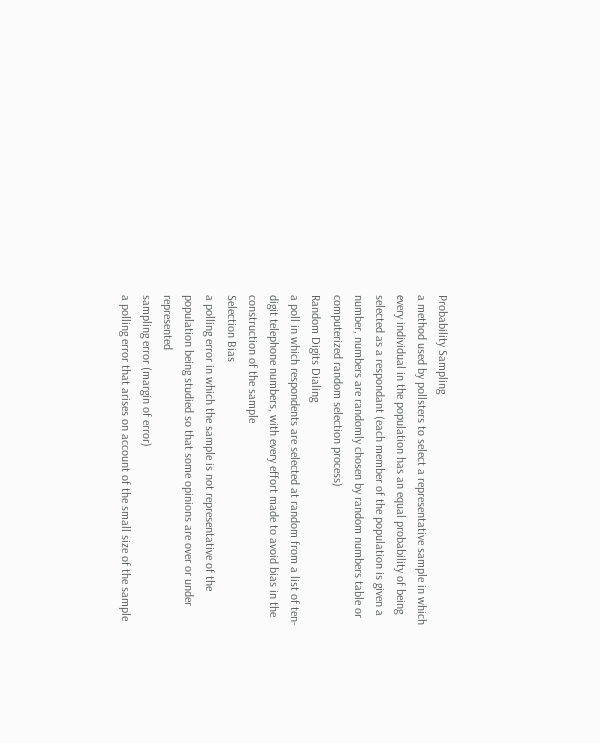Probability Sampling
a method used by pollsters to select a representative sample in which every individual in the population has an equal probability of being selected as a respondant (each member of the population is given a number, numbers are randomly chosen by random numbers table or computerized random selection process)
Random Digits Dialing
a poll in which respondents are selected at random from a list of ten-digit telephone numbers, with every effort made to avoid bias in the construction of the sample
Selection Bias
a polling error in which the sample is not representative of the population being studied so that some opinions are over or under represented
sampling error (margin of error)
a polling error that arises on account of the small size of the sample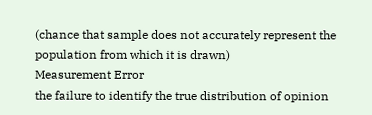(chance that sample does not accurately represent the population from which it is drawn)
Measurement Error
the failure to identify the true distribution of opinion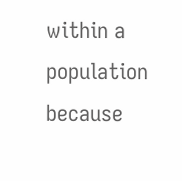within a population because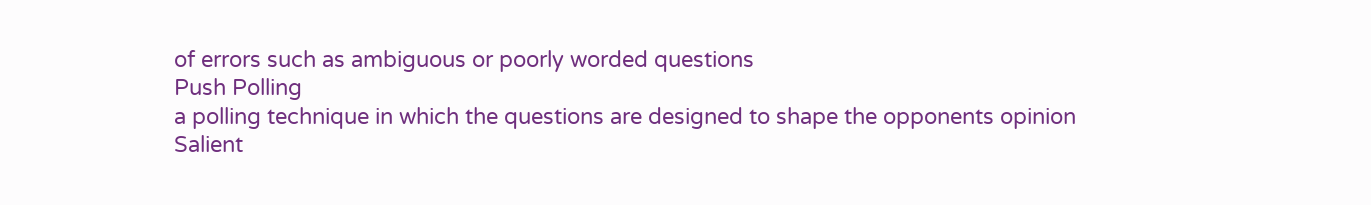of errors such as ambiguous or poorly worded questions
Push Polling
a polling technique in which the questions are designed to shape the opponents opinion
Salient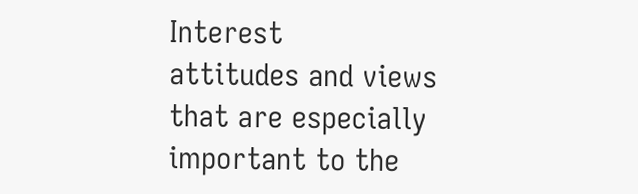Interest
attitudes and views that are especially important to the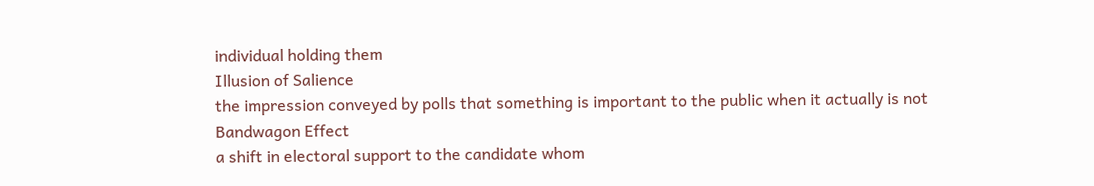individual holding them
Illusion of Salience
the impression conveyed by polls that something is important to the public when it actually is not
Bandwagon Effect
a shift in electoral support to the candidate whom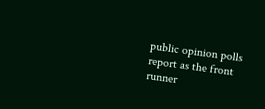public opinion polls report as the front runner